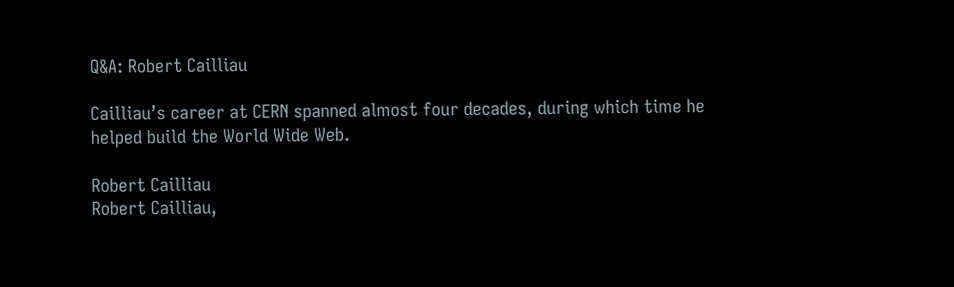Q&A: Robert Cailliau

Cailliau’s career at CERN spanned almost four decades, during which time he helped build the World Wide Web.

Robert Cailliau
Robert Cailliau,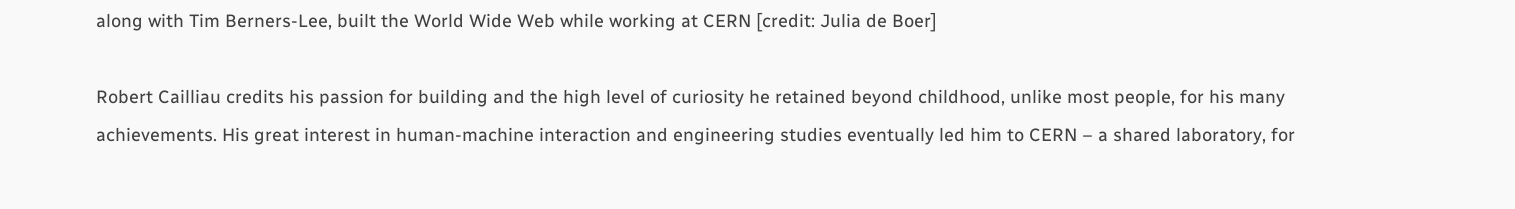along with Tim Berners-Lee, built the World Wide Web while working at CERN [credit: Julia de Boer]

Robert Cailliau credits his passion for building and the high level of curiosity he retained beyond childhood, unlike most people, for his many achievements. His great interest in human-machine interaction and engineering studies eventually led him to CERN – a shared laboratory, for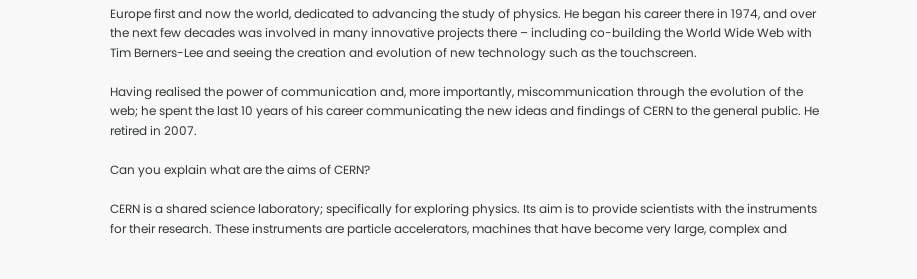Europe first and now the world, dedicated to advancing the study of physics. He began his career there in 1974, and over the next few decades was involved in many innovative projects there – including co-building the World Wide Web with Tim Berners-Lee and seeing the creation and evolution of new technology such as the touchscreen.

Having realised the power of communication and, more importantly, miscommunication through the evolution of the web; he spent the last 10 years of his career communicating the new ideas and findings of CERN to the general public. He retired in 2007.

Can you explain what are the aims of CERN?

CERN is a shared science laboratory; specifically for exploring physics. Its aim is to provide scientists with the instruments for their research. These instruments are particle accelerators, machines that have become very large, complex and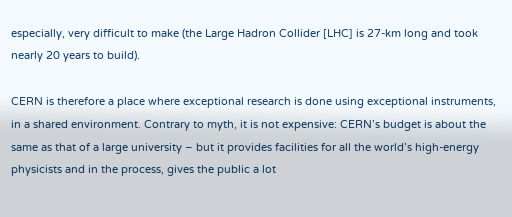especially, very difficult to make (the Large Hadron Collider [LHC] is 27-km long and took nearly 20 years to build).

CERN is therefore a place where exceptional research is done using exceptional instruments, in a shared environment. Contrary to myth, it is not expensive: CERN’s budget is about the same as that of a large university – but it provides facilities for all the world’s high-energy physicists and in the process, gives the public a lot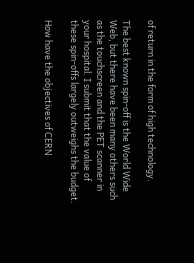of return in the form of high technology.

The best known spin-off is the World Wide Web, but there have been many others such as the touchscreen and the PET scanner in your hospital. I submit that the value of these spin-offs largely outweighs the budget.

How have the objectives of CERN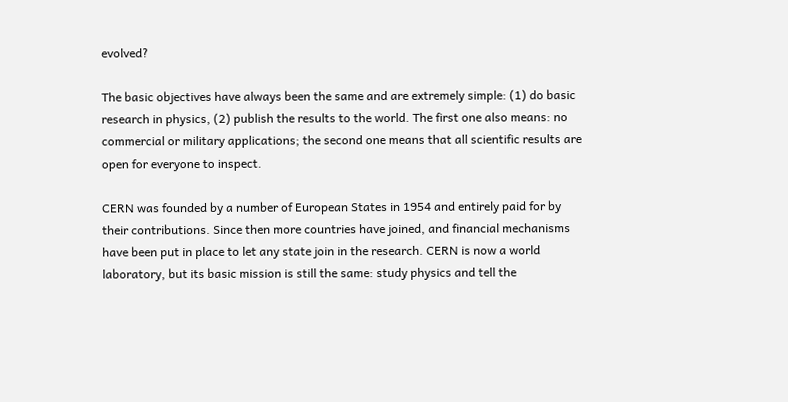evolved?

The basic objectives have always been the same and are extremely simple: (1) do basic research in physics, (2) publish the results to the world. The first one also means: no commercial or military applications; the second one means that all scientific results are open for everyone to inspect.

CERN was founded by a number of European States in 1954 and entirely paid for by their contributions. Since then more countries have joined, and financial mechanisms have been put in place to let any state join in the research. CERN is now a world laboratory, but its basic mission is still the same: study physics and tell the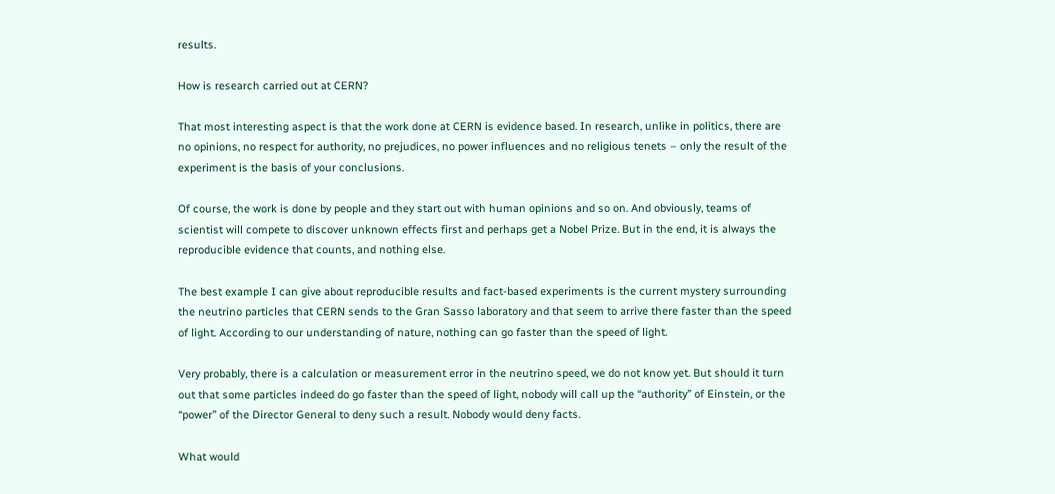results.

How is research carried out at CERN?

That most interesting aspect is that the work done at CERN is evidence based. In research, unlike in politics, there are no opinions, no respect for authority, no prejudices, no power influences and no religious tenets – only the result of the experiment is the basis of your conclusions.

Of course, the work is done by people and they start out with human opinions and so on. And obviously, teams of scientist will compete to discover unknown effects first and perhaps get a Nobel Prize. But in the end, it is always the reproducible evidence that counts, and nothing else.

The best example I can give about reproducible results and fact-based experiments is the current mystery surrounding the neutrino particles that CERN sends to the Gran Sasso laboratory and that seem to arrive there faster than the speed of light. According to our understanding of nature, nothing can go faster than the speed of light.

Very probably, there is a calculation or measurement error in the neutrino speed, we do not know yet. But should it turn out that some particles indeed do go faster than the speed of light, nobody will call up the “authority” of Einstein, or the “power” of the Director General to deny such a result. Nobody would deny facts.

What would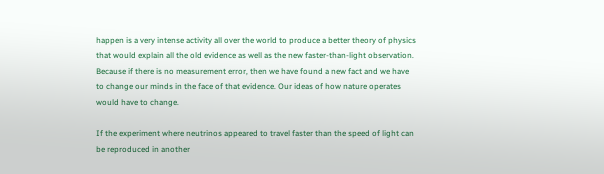happen is a very intense activity all over the world to produce a better theory of physics that would explain all the old evidence as well as the new faster-than-light observation. Because if there is no measurement error, then we have found a new fact and we have to change our minds in the face of that evidence. Our ideas of how nature operates would have to change.

If the experiment where neutrinos appeared to travel faster than the speed of light can be reproduced in another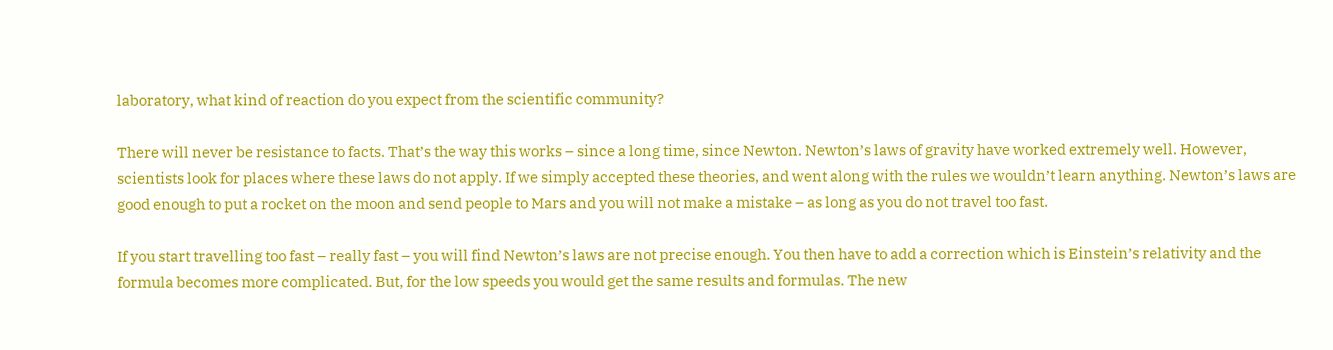laboratory, what kind of reaction do you expect from the scientific community?

There will never be resistance to facts. That’s the way this works – since a long time, since Newton. Newton’s laws of gravity have worked extremely well. However, scientists look for places where these laws do not apply. If we simply accepted these theories, and went along with the rules we wouldn’t learn anything. Newton’s laws are good enough to put a rocket on the moon and send people to Mars and you will not make a mistake – as long as you do not travel too fast.

If you start travelling too fast – really fast – you will find Newton’s laws are not precise enough. You then have to add a correction which is Einstein’s relativity and the formula becomes more complicated. But, for the low speeds you would get the same results and formulas. The new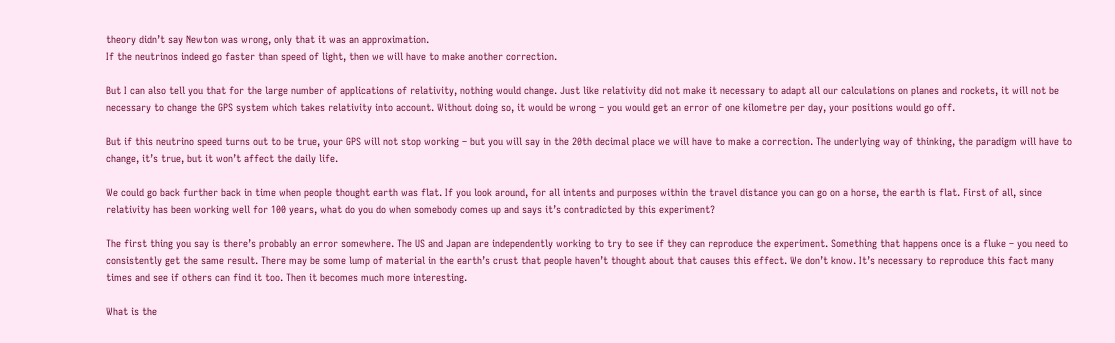theory didn’t say Newton was wrong, only that it was an approximation.
If the neutrinos indeed go faster than speed of light, then we will have to make another correction.

But I can also tell you that for the large number of applications of relativity, nothing would change. Just like relativity did not make it necessary to adapt all our calculations on planes and rockets, it will not be necessary to change the GPS system which takes relativity into account. Without doing so, it would be wrong – you would get an error of one kilometre per day, your positions would go off.

But if this neutrino speed turns out to be true, your GPS will not stop working – but you will say in the 20th decimal place we will have to make a correction. The underlying way of thinking, the paradigm will have to change, it’s true, but it won’t affect the daily life.

We could go back further back in time when people thought earth was flat. If you look around, for all intents and purposes within the travel distance you can go on a horse, the earth is flat. First of all, since relativity has been working well for 100 years, what do you do when somebody comes up and says it’s contradicted by this experiment?

The first thing you say is there’s probably an error somewhere. The US and Japan are independently working to try to see if they can reproduce the experiment. Something that happens once is a fluke – you need to consistently get the same result. There may be some lump of material in the earth’s crust that people haven’t thought about that causes this effect. We don’t know. It’s necessary to reproduce this fact many times and see if others can find it too. Then it becomes much more interesting.

What is the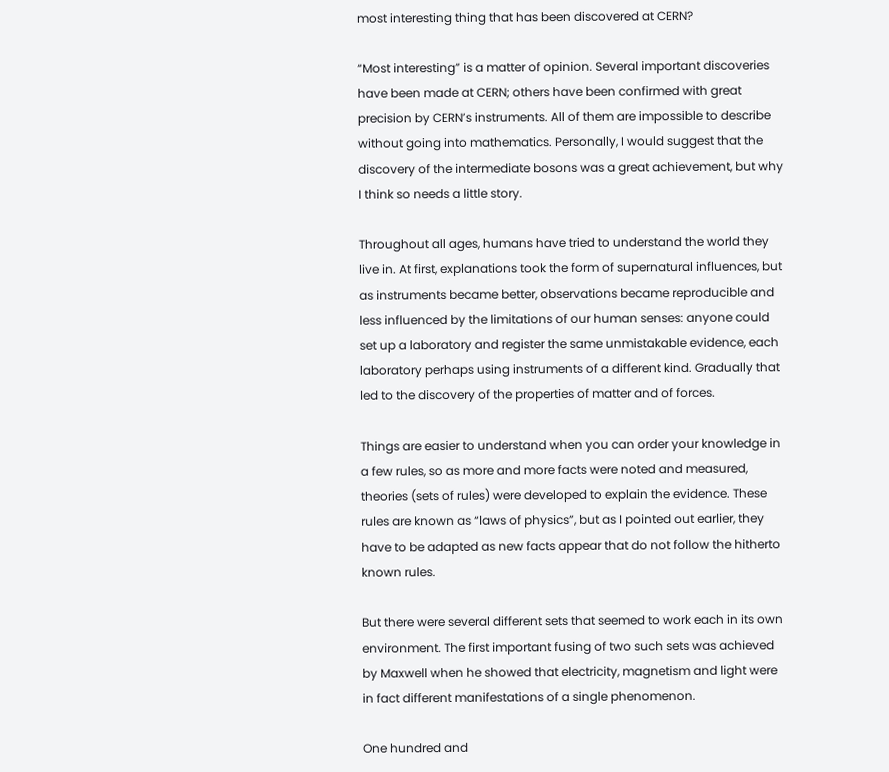most interesting thing that has been discovered at CERN?

“Most interesting” is a matter of opinion. Several important discoveries have been made at CERN; others have been confirmed with great precision by CERN’s instruments. All of them are impossible to describe without going into mathematics. Personally, I would suggest that the discovery of the intermediate bosons was a great achievement, but why I think so needs a little story.

Throughout all ages, humans have tried to understand the world they live in. At first, explanations took the form of supernatural influences, but as instruments became better, observations became reproducible and less influenced by the limitations of our human senses: anyone could set up a laboratory and register the same unmistakable evidence, each laboratory perhaps using instruments of a different kind. Gradually that led to the discovery of the properties of matter and of forces.

Things are easier to understand when you can order your knowledge in a few rules, so as more and more facts were noted and measured, theories (sets of rules) were developed to explain the evidence. These rules are known as “laws of physics”, but as I pointed out earlier, they have to be adapted as new facts appear that do not follow the hitherto known rules.

But there were several different sets that seemed to work each in its own environment. The first important fusing of two such sets was achieved by Maxwell when he showed that electricity, magnetism and light were in fact different manifestations of a single phenomenon.

One hundred and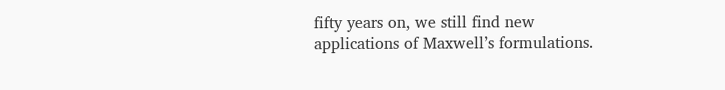fifty years on, we still find new applications of Maxwell’s formulations.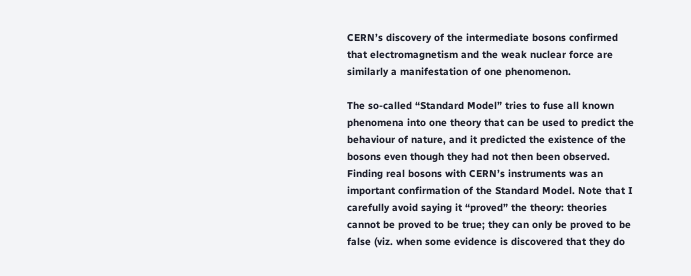CERN’s discovery of the intermediate bosons confirmed that electromagnetism and the weak nuclear force are similarly a manifestation of one phenomenon.

The so-called “Standard Model” tries to fuse all known phenomena into one theory that can be used to predict the behaviour of nature, and it predicted the existence of the bosons even though they had not then been observed. Finding real bosons with CERN’s instruments was an important confirmation of the Standard Model. Note that I carefully avoid saying it “proved” the theory: theories cannot be proved to be true; they can only be proved to be false (viz. when some evidence is discovered that they do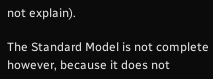not explain).

The Standard Model is not complete however, because it does not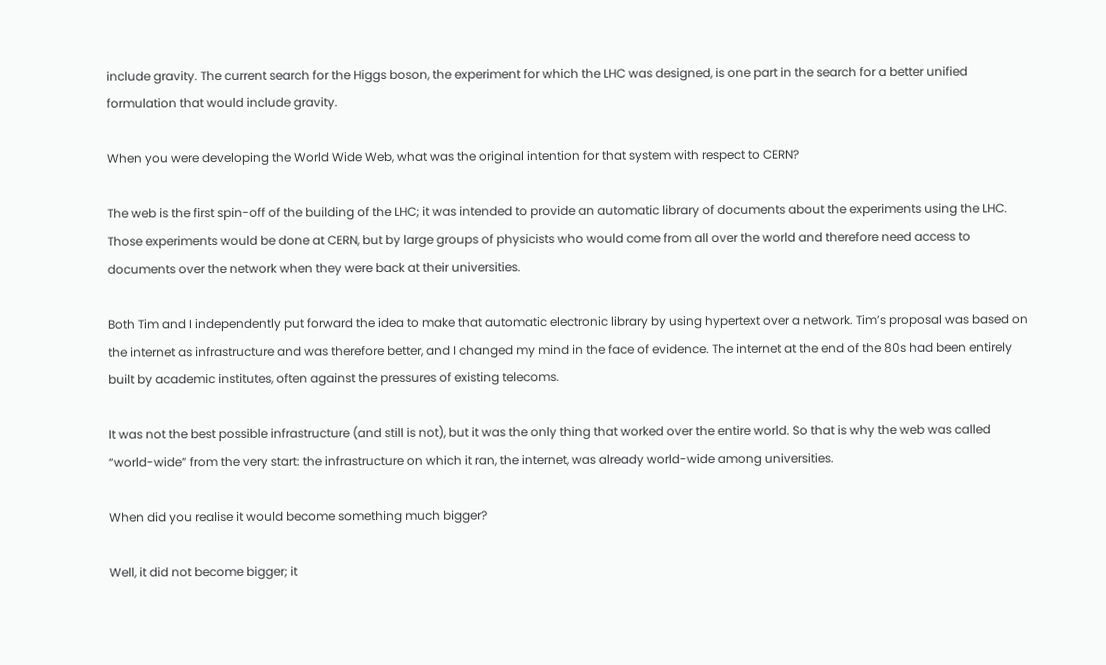include gravity. The current search for the Higgs boson, the experiment for which the LHC was designed, is one part in the search for a better unified formulation that would include gravity.

When you were developing the World Wide Web, what was the original intention for that system with respect to CERN?

The web is the first spin-off of the building of the LHC; it was intended to provide an automatic library of documents about the experiments using the LHC. Those experiments would be done at CERN, but by large groups of physicists who would come from all over the world and therefore need access to documents over the network when they were back at their universities.

Both Tim and I independently put forward the idea to make that automatic electronic library by using hypertext over a network. Tim’s proposal was based on the internet as infrastructure and was therefore better, and I changed my mind in the face of evidence. The internet at the end of the 80s had been entirely built by academic institutes, often against the pressures of existing telecoms.

It was not the best possible infrastructure (and still is not), but it was the only thing that worked over the entire world. So that is why the web was called “world-wide” from the very start: the infrastructure on which it ran, the internet, was already world-wide among universities.

When did you realise it would become something much bigger?

Well, it did not become bigger; it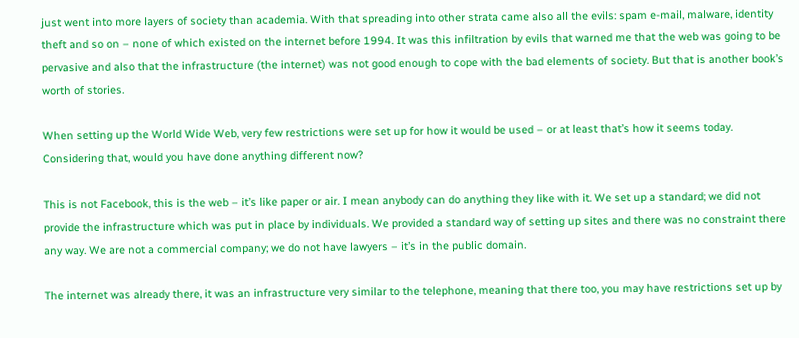just went into more layers of society than academia. With that spreading into other strata came also all the evils: spam e-mail, malware, identity theft and so on – none of which existed on the internet before 1994. It was this infiltration by evils that warned me that the web was going to be pervasive and also that the infrastructure (the internet) was not good enough to cope with the bad elements of society. But that is another book’s worth of stories.

When setting up the World Wide Web, very few restrictions were set up for how it would be used – or at least that’s how it seems today. Considering that, would you have done anything different now?

This is not Facebook, this is the web – it’s like paper or air. I mean anybody can do anything they like with it. We set up a standard; we did not provide the infrastructure which was put in place by individuals. We provided a standard way of setting up sites and there was no constraint there any way. We are not a commercial company; we do not have lawyers – it’s in the public domain.

The internet was already there, it was an infrastructure very similar to the telephone, meaning that there too, you may have restrictions set up by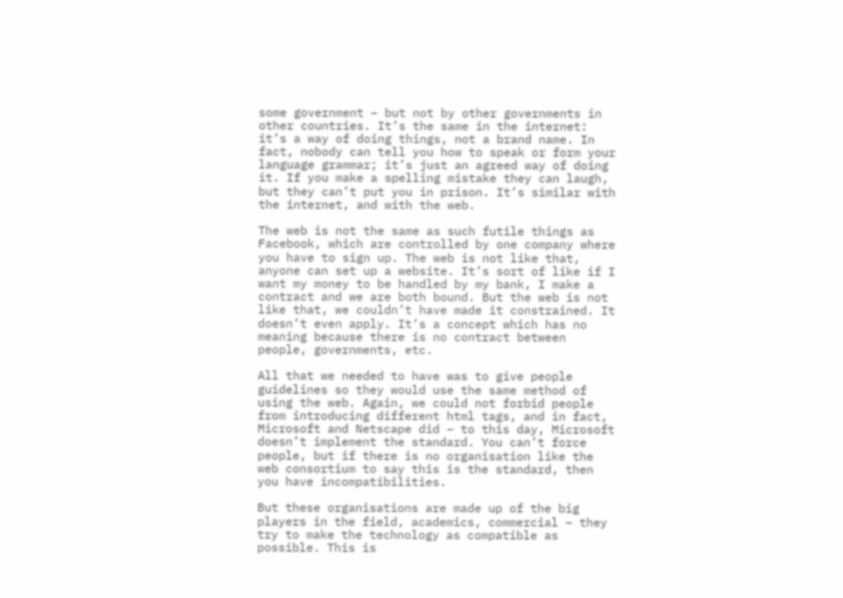some government – but not by other governments in other countries. It’s the same in the internet: it’s a way of doing things, not a brand name. In fact, nobody can tell you how to speak or form your language grammar; it’s just an agreed way of doing it. If you make a spelling mistake they can laugh, but they can’t put you in prison. It’s similar with the internet, and with the web.

The web is not the same as such futile things as Facebook, which are controlled by one company where you have to sign up. The web is not like that, anyone can set up a website. It’s sort of like if I want my money to be handled by my bank, I make a contract and we are both bound. But the web is not like that, we couldn’t have made it constrained. It doesn’t even apply. It’s a concept which has no meaning because there is no contract between people, governments, etc.

All that we needed to have was to give people guidelines so they would use the same method of using the web. Again, we could not forbid people from introducing different html tags, and in fact, Microsoft and Netscape did – to this day, Microsoft doesn’t implement the standard. You can’t force people, but if there is no organisation like the web consortium to say this is the standard, then you have incompatibilities.

But these organisations are made up of the big players in the field, academics, commercial – they try to make the technology as compatible as possible. This is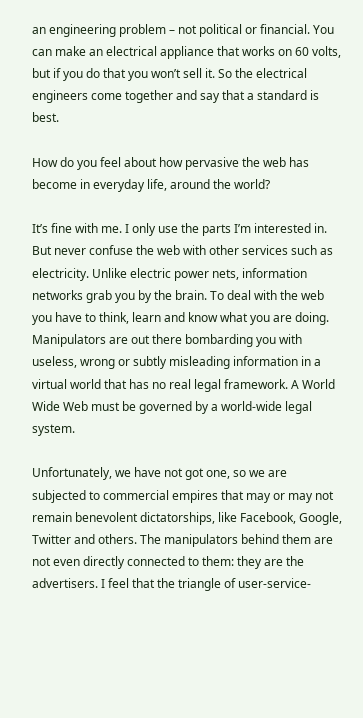an engineering problem – not political or financial. You can make an electrical appliance that works on 60 volts, but if you do that you won’t sell it. So the electrical engineers come together and say that a standard is best.

How do you feel about how pervasive the web has become in everyday life, around the world?

It’s fine with me. I only use the parts I’m interested in. But never confuse the web with other services such as electricity. Unlike electric power nets, information networks grab you by the brain. To deal with the web you have to think, learn and know what you are doing. Manipulators are out there bombarding you with useless, wrong or subtly misleading information in a virtual world that has no real legal framework. A World Wide Web must be governed by a world-wide legal system.

Unfortunately, we have not got one, so we are subjected to commercial empires that may or may not remain benevolent dictatorships, like Facebook, Google, Twitter and others. The manipulators behind them are not even directly connected to them: they are the advertisers. I feel that the triangle of user-service-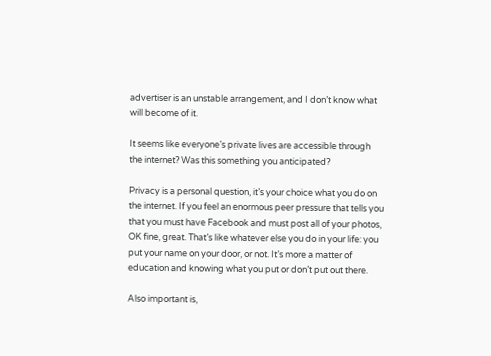advertiser is an unstable arrangement, and I don’t know what will become of it.

It seems like everyone’s private lives are accessible through the internet? Was this something you anticipated?

Privacy is a personal question, it’s your choice what you do on the internet. If you feel an enormous peer pressure that tells you that you must have Facebook and must post all of your photos, OK fine, great. That’s like whatever else you do in your life: you put your name on your door, or not. It’s more a matter of education and knowing what you put or don’t put out there.

Also important is,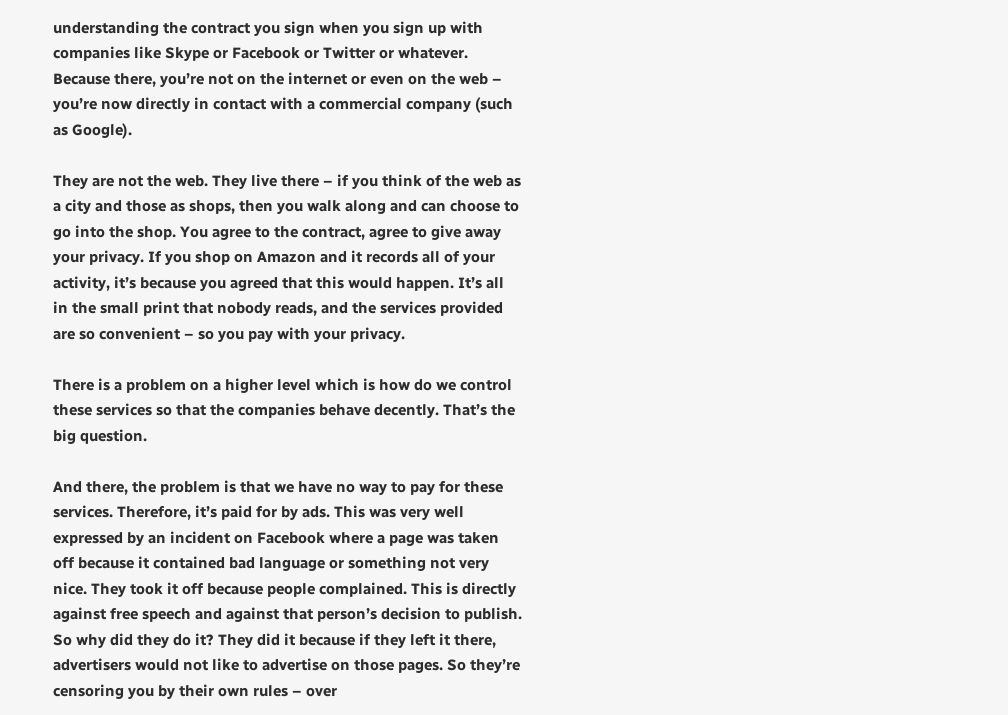understanding the contract you sign when you sign up with companies like Skype or Facebook or Twitter or whatever. Because there, you’re not on the internet or even on the web – you’re now directly in contact with a commercial company (such as Google).

They are not the web. They live there – if you think of the web as a city and those as shops, then you walk along and can choose to go into the shop. You agree to the contract, agree to give away your privacy. If you shop on Amazon and it records all of your activity, it’s because you agreed that this would happen. It’s all in the small print that nobody reads, and the services provided are so convenient – so you pay with your privacy.

There is a problem on a higher level which is how do we control these services so that the companies behave decently. That’s the big question.

And there, the problem is that we have no way to pay for these services. Therefore, it’s paid for by ads. This was very well expressed by an incident on Facebook where a page was taken off because it contained bad language or something not very nice. They took it off because people complained. This is directly against free speech and against that person’s decision to publish. So why did they do it? They did it because if they left it there, advertisers would not like to advertise on those pages. So they’re censoring you by their own rules – over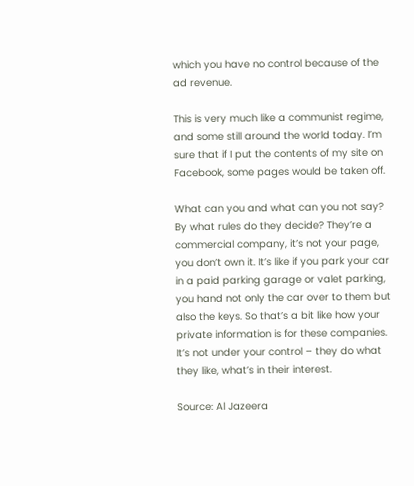which you have no control because of the ad revenue.

This is very much like a communist regime, and some still around the world today. I’m sure that if I put the contents of my site on Facebook, some pages would be taken off.

What can you and what can you not say? By what rules do they decide? They’re a commercial company, it’s not your page, you don’t own it. It’s like if you park your car in a paid parking garage or valet parking, you hand not only the car over to them but also the keys. So that’s a bit like how your private information is for these companies. It’s not under your control – they do what they like, what’s in their interest.

Source: Al Jazeera